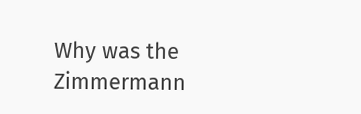Why was the Zimmermann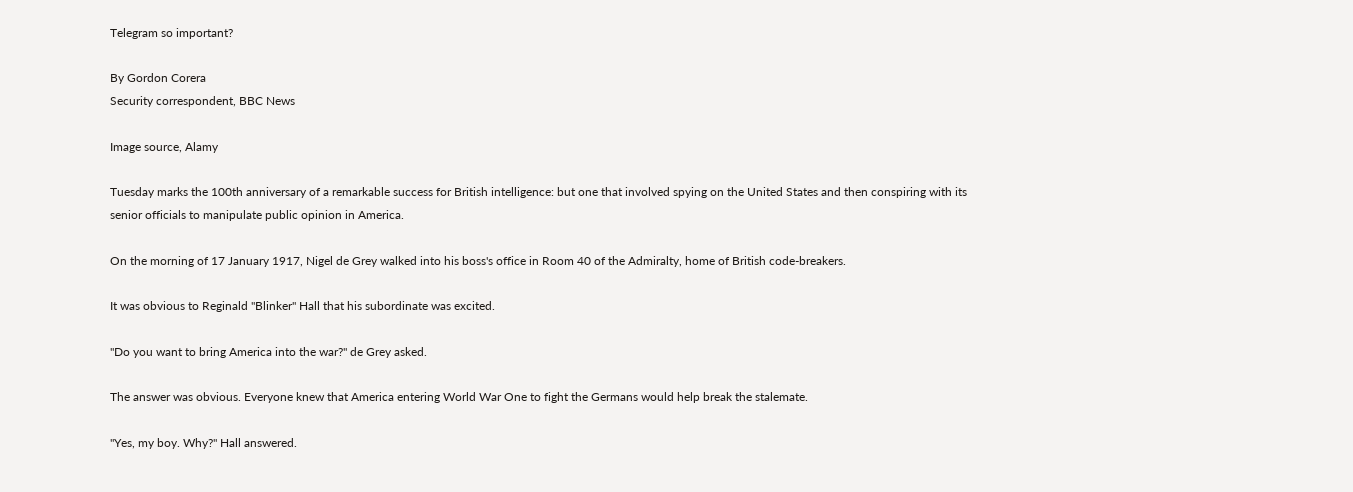Telegram so important?

By Gordon Corera
Security correspondent, BBC News

Image source, Alamy

Tuesday marks the 100th anniversary of a remarkable success for British intelligence: but one that involved spying on the United States and then conspiring with its senior officials to manipulate public opinion in America.

On the morning of 17 January 1917, Nigel de Grey walked into his boss's office in Room 40 of the Admiralty, home of British code-breakers.

It was obvious to Reginald "Blinker" Hall that his subordinate was excited.

"Do you want to bring America into the war?" de Grey asked.

The answer was obvious. Everyone knew that America entering World War One to fight the Germans would help break the stalemate.

"Yes, my boy. Why?" Hall answered.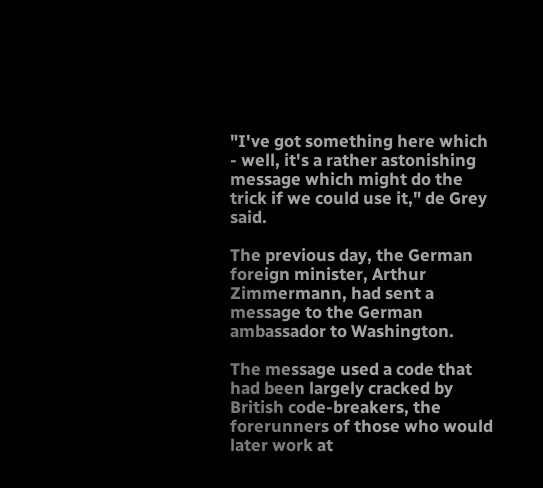"I've got something here which - well, it's a rather astonishing message which might do the trick if we could use it," de Grey said.

The previous day, the German foreign minister, Arthur Zimmermann, had sent a message to the German ambassador to Washington.

The message used a code that had been largely cracked by British code-breakers, the forerunners of those who would later work at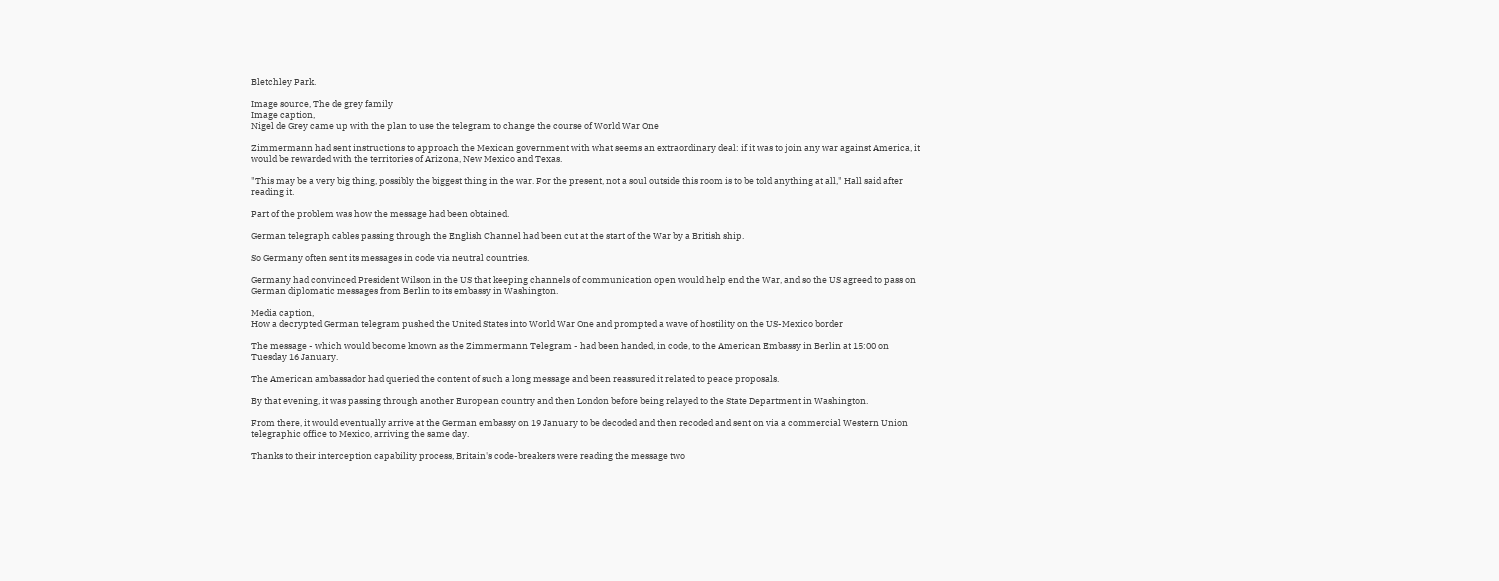Bletchley Park.

Image source, The de grey family
Image caption,
Nigel de Grey came up with the plan to use the telegram to change the course of World War One

Zimmermann had sent instructions to approach the Mexican government with what seems an extraordinary deal: if it was to join any war against America, it would be rewarded with the territories of Arizona, New Mexico and Texas.

"This may be a very big thing, possibly the biggest thing in the war. For the present, not a soul outside this room is to be told anything at all," Hall said after reading it.

Part of the problem was how the message had been obtained.

German telegraph cables passing through the English Channel had been cut at the start of the War by a British ship.

So Germany often sent its messages in code via neutral countries.

Germany had convinced President Wilson in the US that keeping channels of communication open would help end the War, and so the US agreed to pass on German diplomatic messages from Berlin to its embassy in Washington.

Media caption,
How a decrypted German telegram pushed the United States into World War One and prompted a wave of hostility on the US-Mexico border

The message - which would become known as the Zimmermann Telegram - had been handed, in code, to the American Embassy in Berlin at 15:00 on Tuesday 16 January.

The American ambassador had queried the content of such a long message and been reassured it related to peace proposals.

By that evening, it was passing through another European country and then London before being relayed to the State Department in Washington.

From there, it would eventually arrive at the German embassy on 19 January to be decoded and then recoded and sent on via a commercial Western Union telegraphic office to Mexico, arriving the same day.

Thanks to their interception capability process, Britain's code-breakers were reading the message two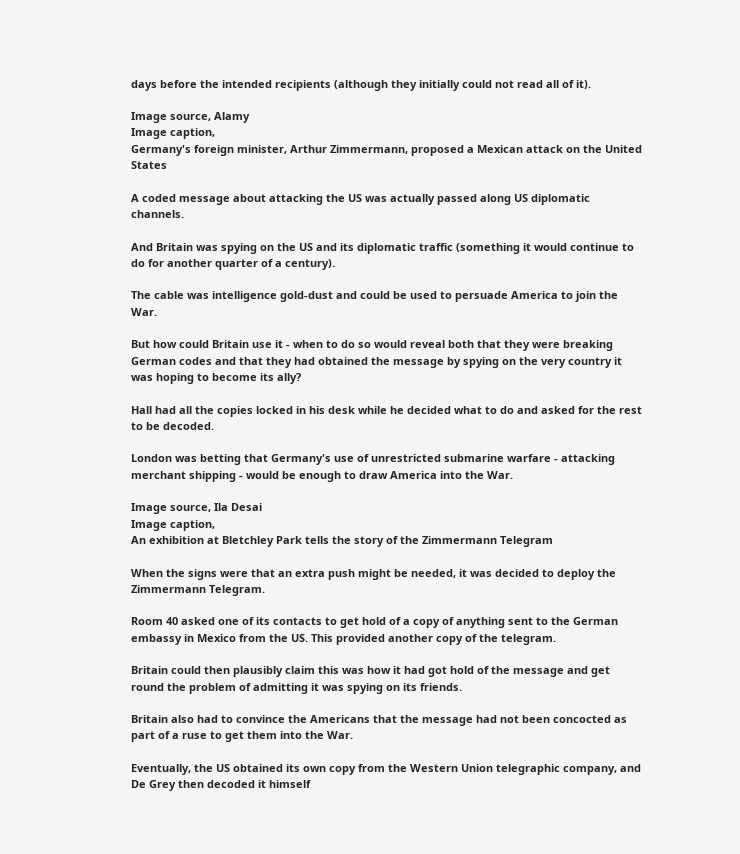days before the intended recipients (although they initially could not read all of it).

Image source, Alamy
Image caption,
Germany's foreign minister, Arthur Zimmermann, proposed a Mexican attack on the United States

A coded message about attacking the US was actually passed along US diplomatic channels.

And Britain was spying on the US and its diplomatic traffic (something it would continue to do for another quarter of a century).

The cable was intelligence gold-dust and could be used to persuade America to join the War.

But how could Britain use it - when to do so would reveal both that they were breaking German codes and that they had obtained the message by spying on the very country it was hoping to become its ally?

Hall had all the copies locked in his desk while he decided what to do and asked for the rest to be decoded.

London was betting that Germany's use of unrestricted submarine warfare - attacking merchant shipping - would be enough to draw America into the War.

Image source, Ila Desai
Image caption,
An exhibition at Bletchley Park tells the story of the Zimmermann Telegram

When the signs were that an extra push might be needed, it was decided to deploy the Zimmermann Telegram.

Room 40 asked one of its contacts to get hold of a copy of anything sent to the German embassy in Mexico from the US. This provided another copy of the telegram.

Britain could then plausibly claim this was how it had got hold of the message and get round the problem of admitting it was spying on its friends.

Britain also had to convince the Americans that the message had not been concocted as part of a ruse to get them into the War.

Eventually, the US obtained its own copy from the Western Union telegraphic company, and De Grey then decoded it himself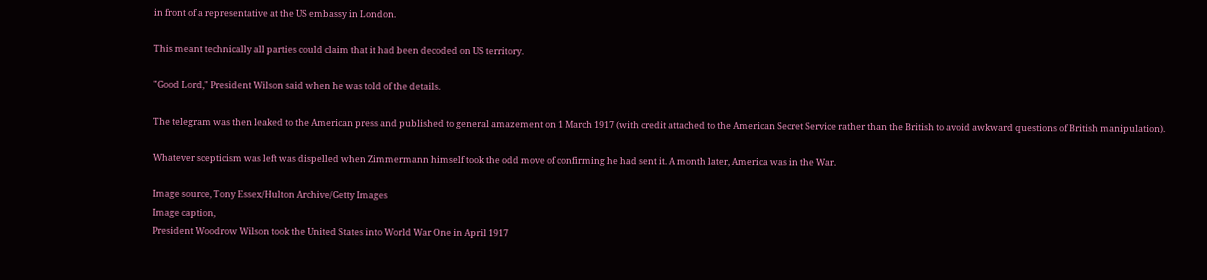in front of a representative at the US embassy in London.

This meant technically all parties could claim that it had been decoded on US territory.

"Good Lord," President Wilson said when he was told of the details.

The telegram was then leaked to the American press and published to general amazement on 1 March 1917 (with credit attached to the American Secret Service rather than the British to avoid awkward questions of British manipulation).

Whatever scepticism was left was dispelled when Zimmermann himself took the odd move of confirming he had sent it. A month later, America was in the War.

Image source, Tony Essex/Hulton Archive/Getty Images
Image caption,
President Woodrow Wilson took the United States into World War One in April 1917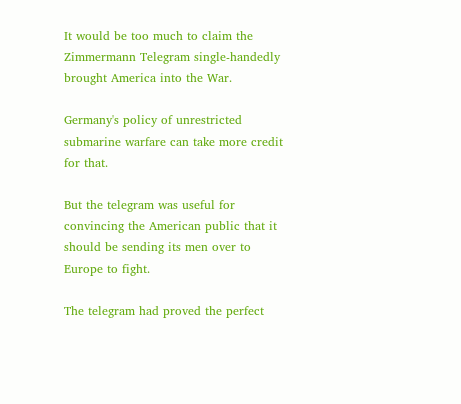It would be too much to claim the Zimmermann Telegram single-handedly brought America into the War.

Germany's policy of unrestricted submarine warfare can take more credit for that.

But the telegram was useful for convincing the American public that it should be sending its men over to Europe to fight.

The telegram had proved the perfect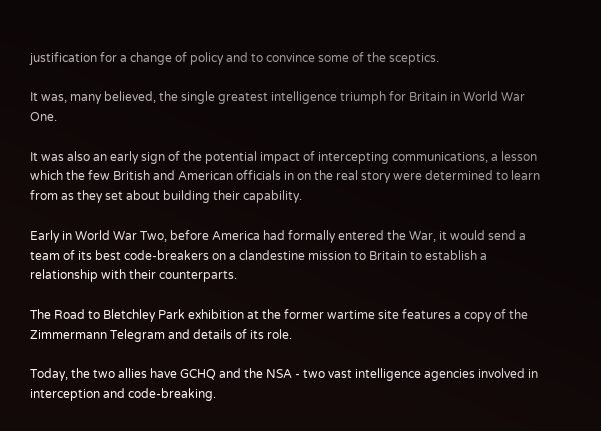justification for a change of policy and to convince some of the sceptics.

It was, many believed, the single greatest intelligence triumph for Britain in World War One.

It was also an early sign of the potential impact of intercepting communications, a lesson which the few British and American officials in on the real story were determined to learn from as they set about building their capability.

Early in World War Two, before America had formally entered the War, it would send a team of its best code-breakers on a clandestine mission to Britain to establish a relationship with their counterparts.

The Road to Bletchley Park exhibition at the former wartime site features a copy of the Zimmermann Telegram and details of its role.

Today, the two allies have GCHQ and the NSA - two vast intelligence agencies involved in interception and code-breaking.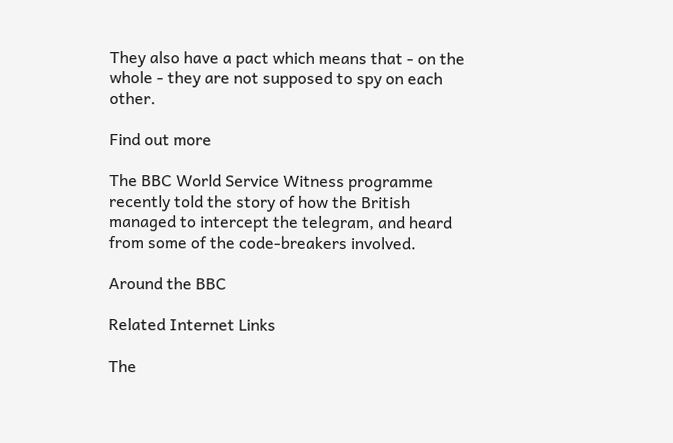They also have a pact which means that - on the whole - they are not supposed to spy on each other.

Find out more

The BBC World Service Witness programme recently told the story of how the British managed to intercept the telegram, and heard from some of the code-breakers involved.

Around the BBC

Related Internet Links

The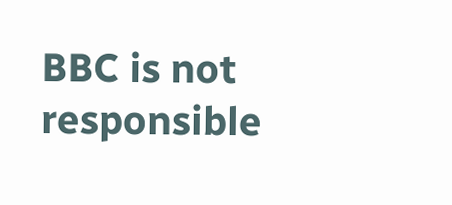BBC is not responsible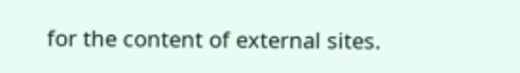for the content of external sites.